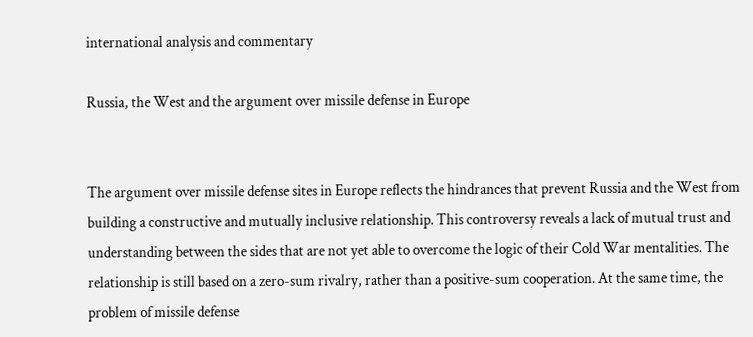international analysis and commentary

Russia, the West and the argument over missile defense in Europe


The argument over missile defense sites in Europe reflects the hindrances that prevent Russia and the West from building a constructive and mutually inclusive relationship. This controversy reveals a lack of mutual trust and understanding between the sides that are not yet able to overcome the logic of their Cold War mentalities. The relationship is still based on a zero-sum rivalry, rather than a positive-sum cooperation. At the same time, the problem of missile defense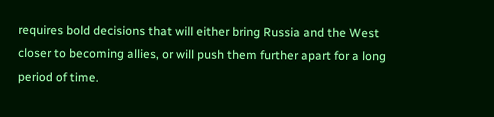requires bold decisions that will either bring Russia and the West closer to becoming allies, or will push them further apart for a long period of time.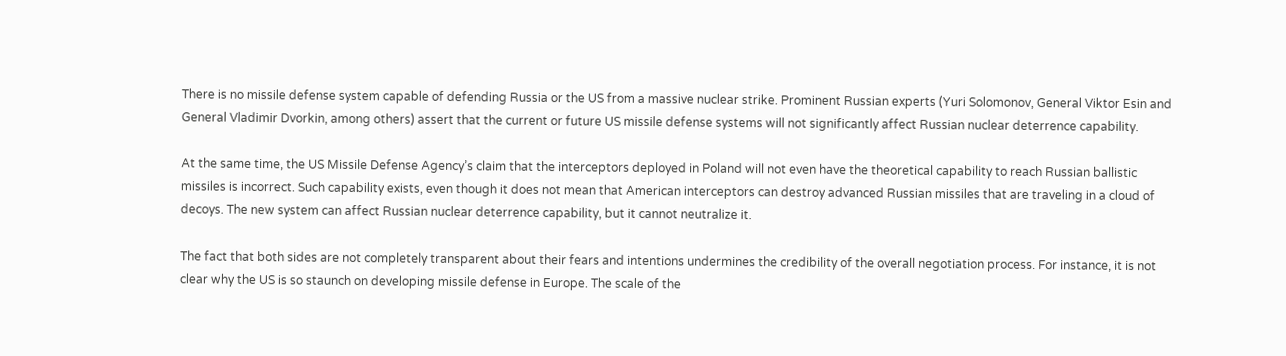There is no missile defense system capable of defending Russia or the US from a massive nuclear strike. Prominent Russian experts (Yuri Solomonov, General Viktor Esin and General Vladimir Dvorkin, among others) assert that the current or future US missile defense systems will not significantly affect Russian nuclear deterrence capability.

At the same time, the US Missile Defense Agency’s claim that the interceptors deployed in Poland will not even have the theoretical capability to reach Russian ballistic missiles is incorrect. Such capability exists, even though it does not mean that American interceptors can destroy advanced Russian missiles that are traveling in a cloud of decoys. The new system can affect Russian nuclear deterrence capability, but it cannot neutralize it.

The fact that both sides are not completely transparent about their fears and intentions undermines the credibility of the overall negotiation process. For instance, it is not clear why the US is so staunch on developing missile defense in Europe. The scale of the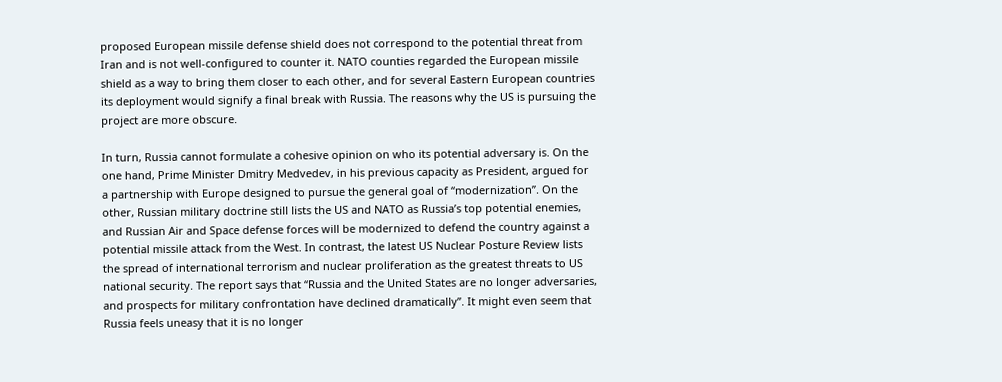proposed European missile defense shield does not correspond to the potential threat from Iran and is not well-configured to counter it. NATO counties regarded the European missile shield as a way to bring them closer to each other, and for several Eastern European countries its deployment would signify a final break with Russia. The reasons why the US is pursuing the project are more obscure.

In turn, Russia cannot formulate a cohesive opinion on who its potential adversary is. On the one hand, Prime Minister Dmitry Medvedev, in his previous capacity as President, argued for a partnership with Europe designed to pursue the general goal of “modernization”. On the other, Russian military doctrine still lists the US and NATO as Russia’s top potential enemies, and Russian Air and Space defense forces will be modernized to defend the country against a potential missile attack from the West. In contrast, the latest US Nuclear Posture Review lists the spread of international terrorism and nuclear proliferation as the greatest threats to US national security. The report says that “Russia and the United States are no longer adversaries, and prospects for military confrontation have declined dramatically”. It might even seem that Russia feels uneasy that it is no longer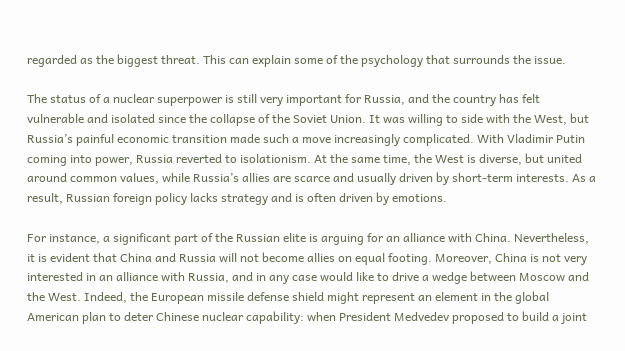regarded as the biggest threat. This can explain some of the psychology that surrounds the issue.

The status of a nuclear superpower is still very important for Russia, and the country has felt vulnerable and isolated since the collapse of the Soviet Union. It was willing to side with the West, but Russia’s painful economic transition made such a move increasingly complicated. With Vladimir Putin coming into power, Russia reverted to isolationism. At the same time, the West is diverse, but united around common values, while Russia’s allies are scarce and usually driven by short-term interests. As a result, Russian foreign policy lacks strategy and is often driven by emotions.

For instance, a significant part of the Russian elite is arguing for an alliance with China. Nevertheless, it is evident that China and Russia will not become allies on equal footing. Moreover, China is not very interested in an alliance with Russia, and in any case would like to drive a wedge between Moscow and the West. Indeed, the European missile defense shield might represent an element in the global American plan to deter Chinese nuclear capability: when President Medvedev proposed to build a joint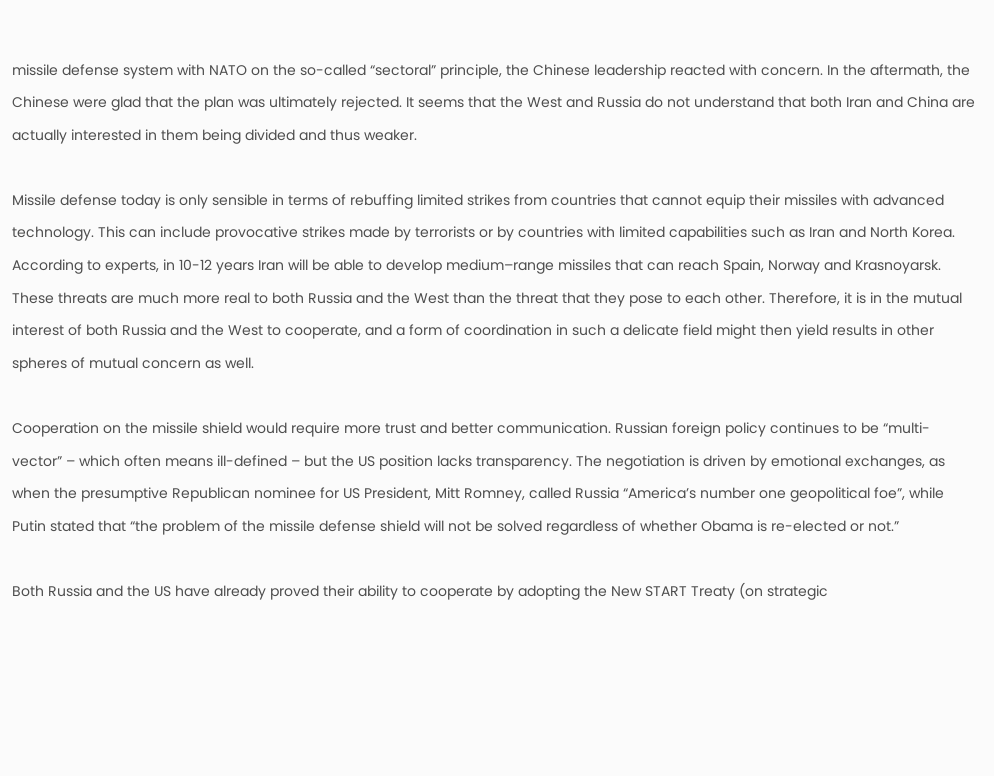missile defense system with NATO on the so-called “sectoral” principle, the Chinese leadership reacted with concern. In the aftermath, the Chinese were glad that the plan was ultimately rejected. It seems that the West and Russia do not understand that both Iran and China are actually interested in them being divided and thus weaker.

Missile defense today is only sensible in terms of rebuffing limited strikes from countries that cannot equip their missiles with advanced technology. This can include provocative strikes made by terrorists or by countries with limited capabilities such as Iran and North Korea. According to experts, in 10-12 years Iran will be able to develop medium–range missiles that can reach Spain, Norway and Krasnoyarsk. These threats are much more real to both Russia and the West than the threat that they pose to each other. Therefore, it is in the mutual interest of both Russia and the West to cooperate, and a form of coordination in such a delicate field might then yield results in other spheres of mutual concern as well.

Cooperation on the missile shield would require more trust and better communication. Russian foreign policy continues to be “multi-vector” – which often means ill-defined – but the US position lacks transparency. The negotiation is driven by emotional exchanges, as when the presumptive Republican nominee for US President, Mitt Romney, called Russia “America’s number one geopolitical foe”, while Putin stated that “the problem of the missile defense shield will not be solved regardless of whether Obama is re-elected or not.”

Both Russia and the US have already proved their ability to cooperate by adopting the New START Treaty (on strategic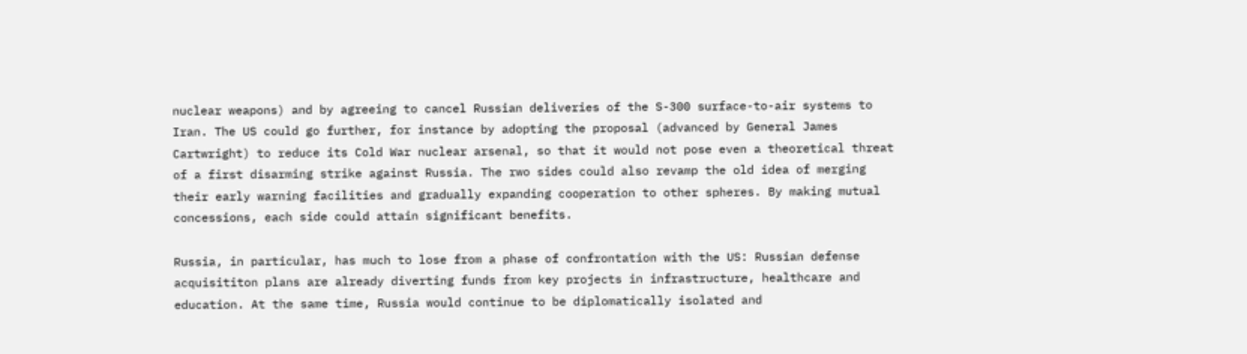nuclear weapons) and by agreeing to cancel Russian deliveries of the S-300 surface-to-air systems to Iran. The US could go further, for instance by adopting the proposal (advanced by General James Cartwright) to reduce its Cold War nuclear arsenal, so that it would not pose even a theoretical threat of a first disarming strike against Russia. The rwo sides could also revamp the old idea of merging their early warning facilities and gradually expanding cooperation to other spheres. By making mutual concessions, each side could attain significant benefits.

Russia, in particular, has much to lose from a phase of confrontation with the US: Russian defense acquisititon plans are already diverting funds from key projects in infrastructure, healthcare and education. At the same time, Russia would continue to be diplomatically isolated and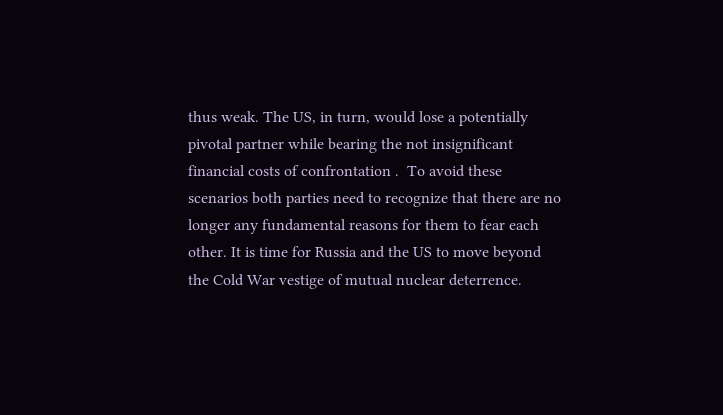thus weak. The US, in turn, would lose a potentially pivotal partner while bearing the not insignificant financial costs of confrontation .  To avoid these scenarios both parties need to recognize that there are no longer any fundamental reasons for them to fear each other. It is time for Russia and the US to move beyond the Cold War vestige of mutual nuclear deterrence.